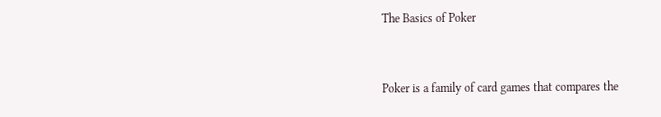The Basics of Poker


Poker is a family of card games that compares the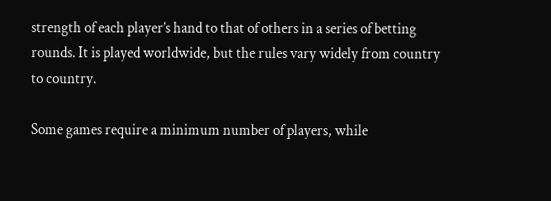strength of each player’s hand to that of others in a series of betting rounds. It is played worldwide, but the rules vary widely from country to country.

Some games require a minimum number of players, while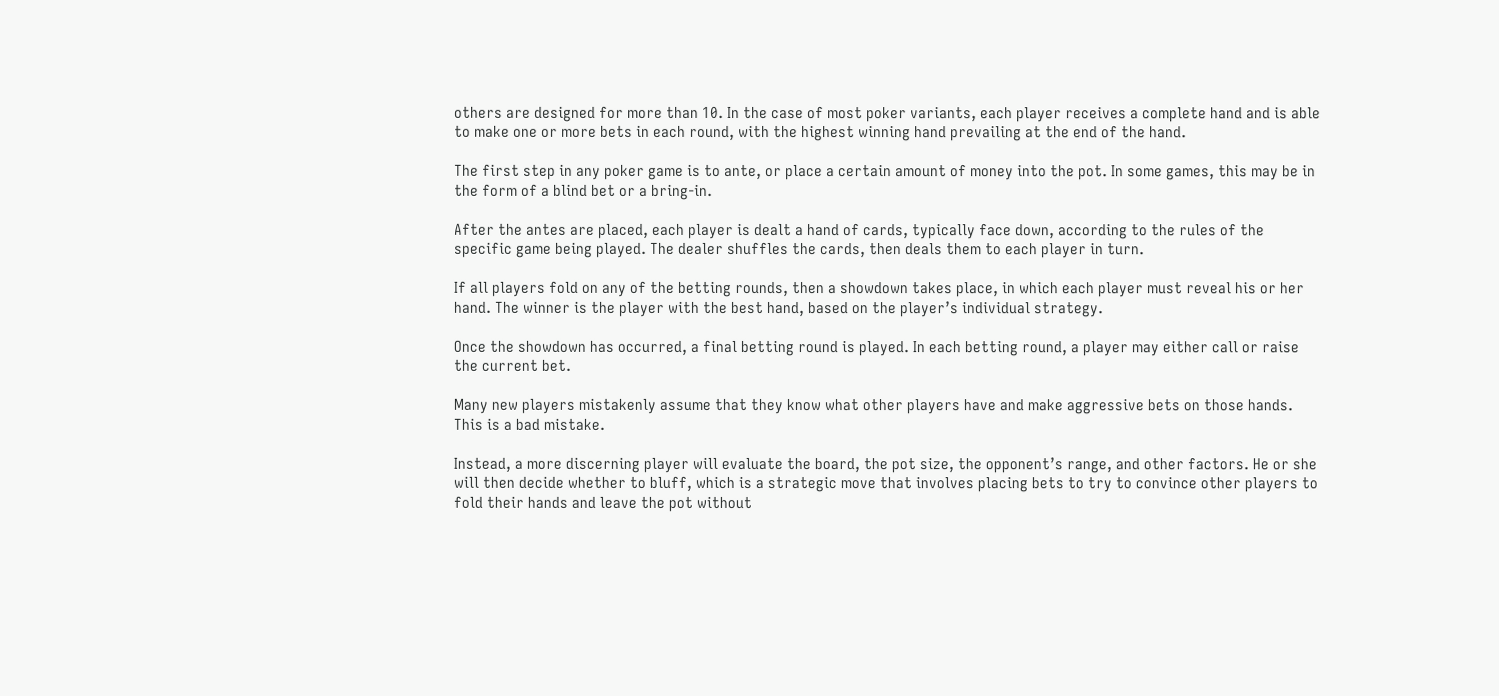others are designed for more than 10. In the case of most poker variants, each player receives a complete hand and is able to make one or more bets in each round, with the highest winning hand prevailing at the end of the hand.

The first step in any poker game is to ante, or place a certain amount of money into the pot. In some games, this may be in the form of a blind bet or a bring-in.

After the antes are placed, each player is dealt a hand of cards, typically face down, according to the rules of the specific game being played. The dealer shuffles the cards, then deals them to each player in turn.

If all players fold on any of the betting rounds, then a showdown takes place, in which each player must reveal his or her hand. The winner is the player with the best hand, based on the player’s individual strategy.

Once the showdown has occurred, a final betting round is played. In each betting round, a player may either call or raise the current bet.

Many new players mistakenly assume that they know what other players have and make aggressive bets on those hands. This is a bad mistake.

Instead, a more discerning player will evaluate the board, the pot size, the opponent’s range, and other factors. He or she will then decide whether to bluff, which is a strategic move that involves placing bets to try to convince other players to fold their hands and leave the pot without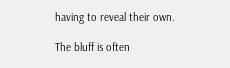having to reveal their own.

The bluff is often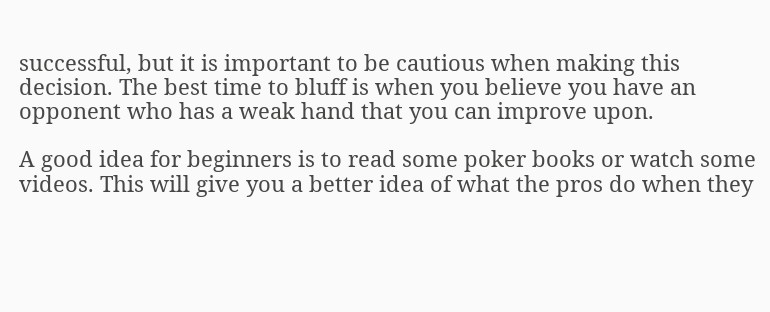successful, but it is important to be cautious when making this decision. The best time to bluff is when you believe you have an opponent who has a weak hand that you can improve upon.

A good idea for beginners is to read some poker books or watch some videos. This will give you a better idea of what the pros do when they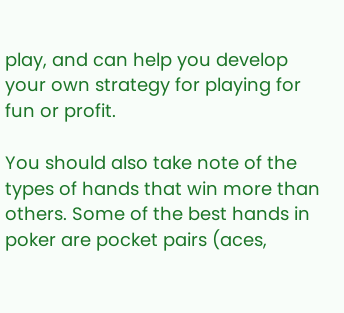play, and can help you develop your own strategy for playing for fun or profit.

You should also take note of the types of hands that win more than others. Some of the best hands in poker are pocket pairs (aces,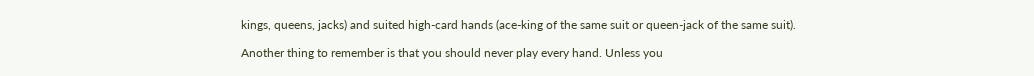kings, queens, jacks) and suited high-card hands (ace-king of the same suit or queen-jack of the same suit).

Another thing to remember is that you should never play every hand. Unless you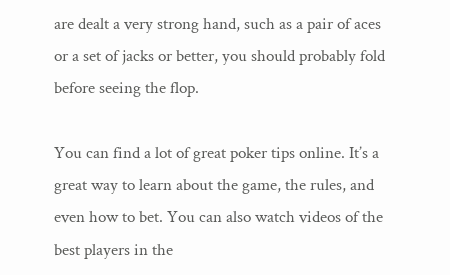are dealt a very strong hand, such as a pair of aces or a set of jacks or better, you should probably fold before seeing the flop.

You can find a lot of great poker tips online. It’s a great way to learn about the game, the rules, and even how to bet. You can also watch videos of the best players in the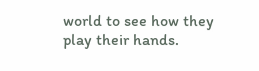world to see how they play their hands.